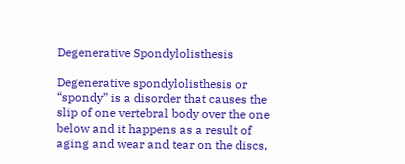Degenerative Spondylolisthesis

Degenerative spondylolisthesis or “spondy” is a disorder that causes the slip of one vertebral body over the one below and it happens as a result of aging and wear and tear on the discs,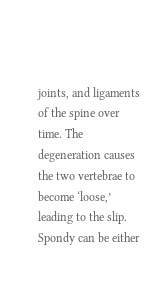joints, and ligaments of the spine over time. The degeneration causes the two vertebrae to become ‘loose,’ leading to the slip. Spondy can be either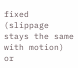fixed (slippage stays the same with motion) or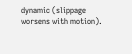dynamic (slippage worsens with motion).